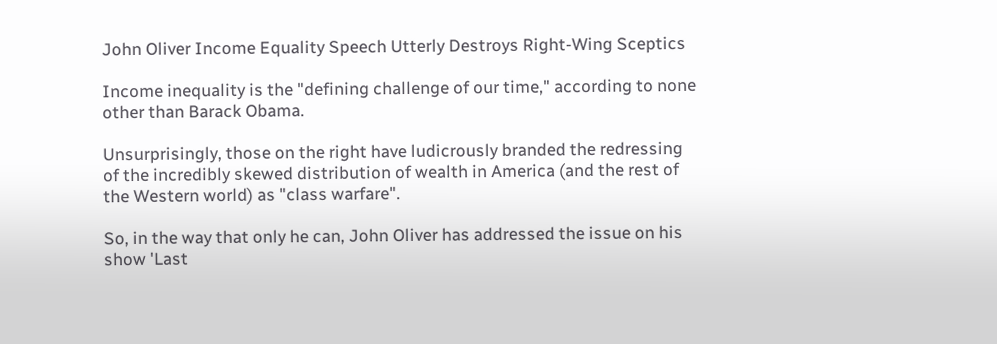John Oliver Income Equality Speech Utterly Destroys Right-Wing Sceptics

Income inequality is the "defining challenge of our time," according to none other than Barack Obama.

Unsurprisingly, those on the right have ludicrously branded the redressing of the incredibly skewed distribution of wealth in America (and the rest of the Western world) as "class warfare".

So, in the way that only he can, John Oliver has addressed the issue on his show 'Last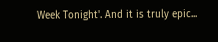Week Tonight'. And it is truly epic...